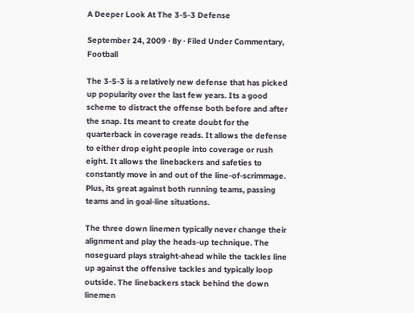A Deeper Look At The 3-5-3 Defense

September 24, 2009 · By · Filed Under Commentary, Football

The 3-5-3 is a relatively new defense that has picked up popularity over the last few years. Its a good scheme to distract the offense both before and after the snap. Its meant to create doubt for the quarterback in coverage reads. It allows the defense to either drop eight people into coverage or rush eight. It allows the linebackers and safeties to constantly move in and out of the line-of-scrimmage. Plus, its great against both running teams, passing teams and in goal-line situations.

The three down linemen typically never change their alignment and play the heads-up technique. The noseguard plays straight-ahead while the tackles line up against the offensive tackles and typically loop outside. The linebackers stack behind the down linemen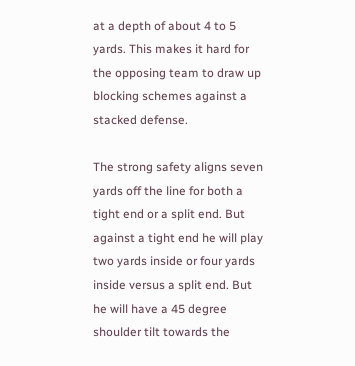at a depth of about 4 to 5 yards. This makes it hard for the opposing team to draw up blocking schemes against a stacked defense.

The strong safety aligns seven yards off the line for both a tight end or a split end. But against a tight end he will play two yards inside or four yards inside versus a split end. But he will have a 45 degree shoulder tilt towards the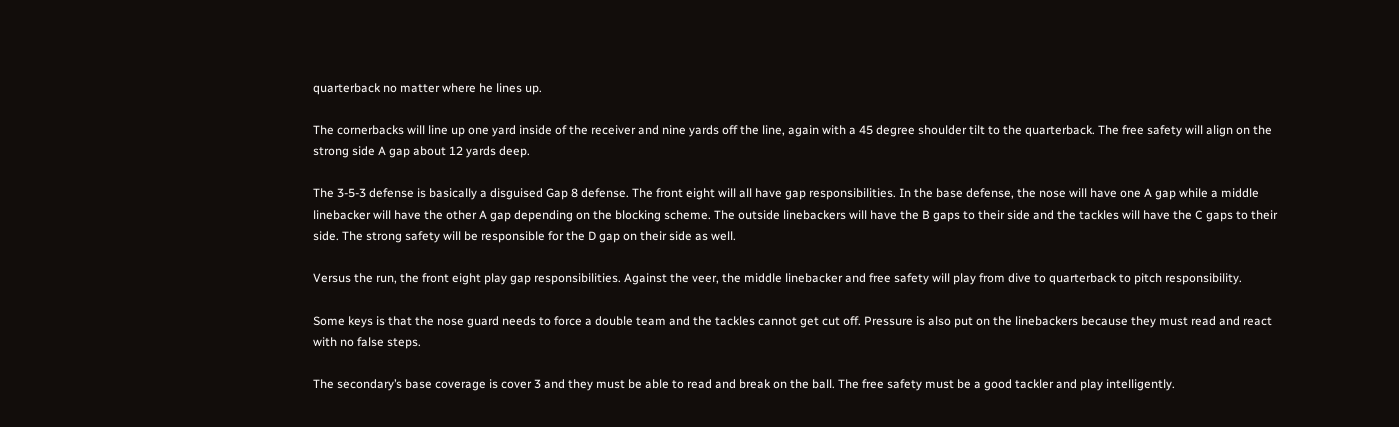quarterback no matter where he lines up.

The cornerbacks will line up one yard inside of the receiver and nine yards off the line, again with a 45 degree shoulder tilt to the quarterback. The free safety will align on the strong side A gap about 12 yards deep.

The 3-5-3 defense is basically a disguised Gap 8 defense. The front eight will all have gap responsibilities. In the base defense, the nose will have one A gap while a middle linebacker will have the other A gap depending on the blocking scheme. The outside linebackers will have the B gaps to their side and the tackles will have the C gaps to their side. The strong safety will be responsible for the D gap on their side as well.

Versus the run, the front eight play gap responsibilities. Against the veer, the middle linebacker and free safety will play from dive to quarterback to pitch responsibility.

Some keys is that the nose guard needs to force a double team and the tackles cannot get cut off. Pressure is also put on the linebackers because they must read and react with no false steps.

The secondary’s base coverage is cover 3 and they must be able to read and break on the ball. The free safety must be a good tackler and play intelligently.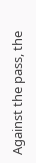Against the pass, the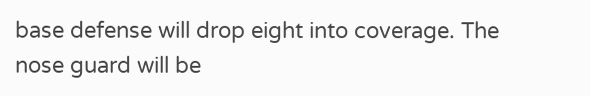base defense will drop eight into coverage. The nose guard will be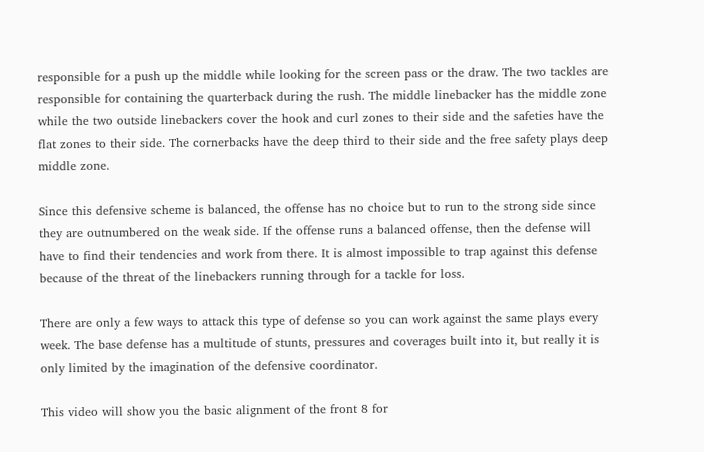responsible for a push up the middle while looking for the screen pass or the draw. The two tackles are responsible for containing the quarterback during the rush. The middle linebacker has the middle zone while the two outside linebackers cover the hook and curl zones to their side and the safeties have the flat zones to their side. The cornerbacks have the deep third to their side and the free safety plays deep middle zone.

Since this defensive scheme is balanced, the offense has no choice but to run to the strong side since they are outnumbered on the weak side. If the offense runs a balanced offense, then the defense will have to find their tendencies and work from there. It is almost impossible to trap against this defense because of the threat of the linebackers running through for a tackle for loss.

There are only a few ways to attack this type of defense so you can work against the same plays every week. The base defense has a multitude of stunts, pressures and coverages built into it, but really it is only limited by the imagination of the defensive coordinator.

This video will show you the basic alignment of the front 8 for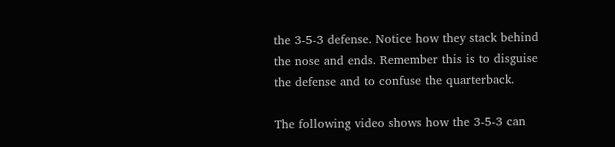the 3-5-3 defense. Notice how they stack behind the nose and ends. Remember this is to disguise the defense and to confuse the quarterback.

The following video shows how the 3-5-3 can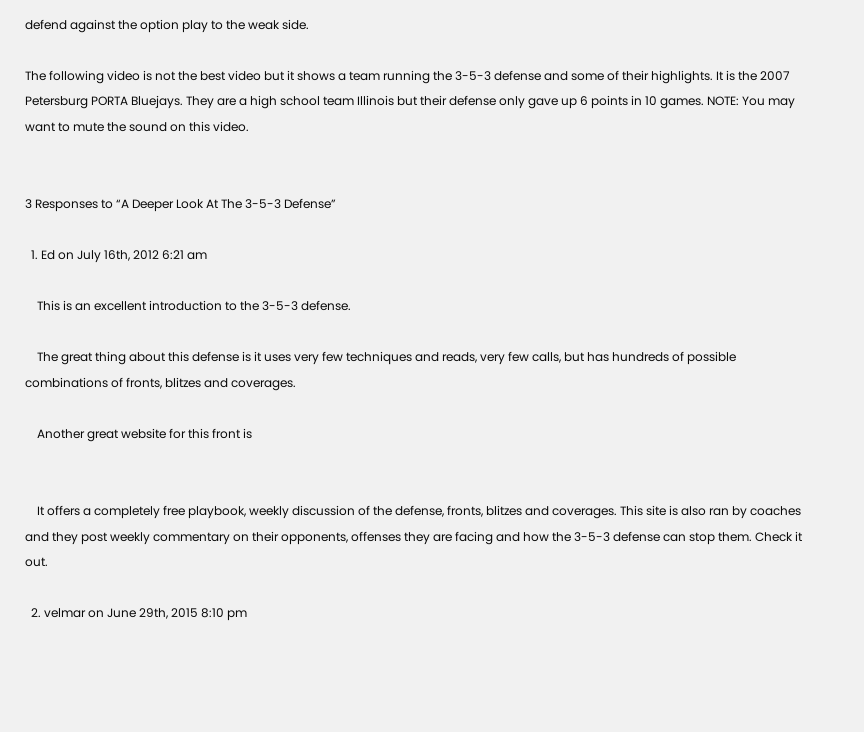defend against the option play to the weak side.

The following video is not the best video but it shows a team running the 3-5-3 defense and some of their highlights. It is the 2007 Petersburg PORTA Bluejays. They are a high school team Illinois but their defense only gave up 6 points in 10 games. NOTE: You may want to mute the sound on this video.


3 Responses to “A Deeper Look At The 3-5-3 Defense”

  1. Ed on July 16th, 2012 6:21 am

    This is an excellent introduction to the 3-5-3 defense.

    The great thing about this defense is it uses very few techniques and reads, very few calls, but has hundreds of possible combinations of fronts, blitzes and coverages.

    Another great website for this front is


    It offers a completely free playbook, weekly discussion of the defense, fronts, blitzes and coverages. This site is also ran by coaches and they post weekly commentary on their opponents, offenses they are facing and how the 3-5-3 defense can stop them. Check it out.

  2. velmar on June 29th, 2015 8:10 pm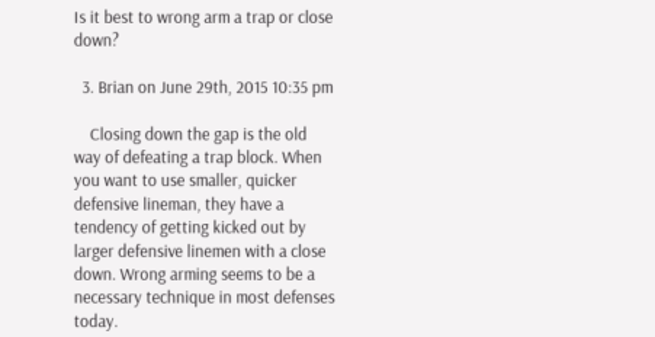Is it best to wrong arm a trap or close down?

  3. Brian on June 29th, 2015 10:35 pm

    Closing down the gap is the old way of defeating a trap block. When you want to use smaller, quicker defensive lineman, they have a tendency of getting kicked out by larger defensive linemen with a close down. Wrong arming seems to be a necessary technique in most defenses today.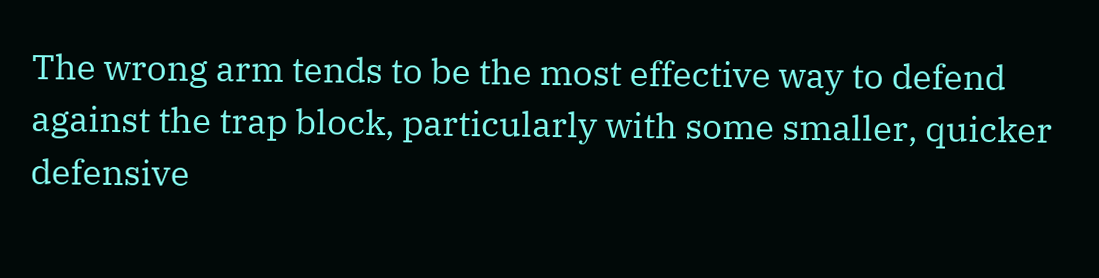The wrong arm tends to be the most effective way to defend against the trap block, particularly with some smaller, quicker defensive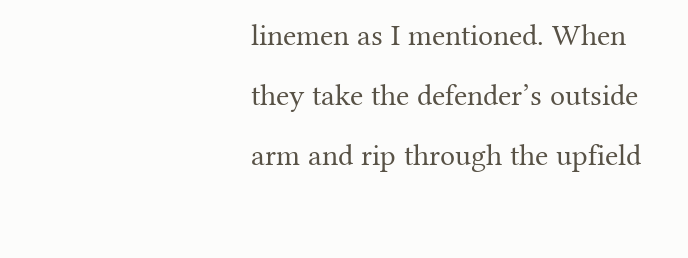linemen as I mentioned. When they take the defender’s outside arm and rip through the upfield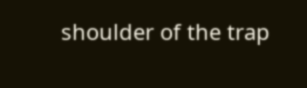shoulder of the trap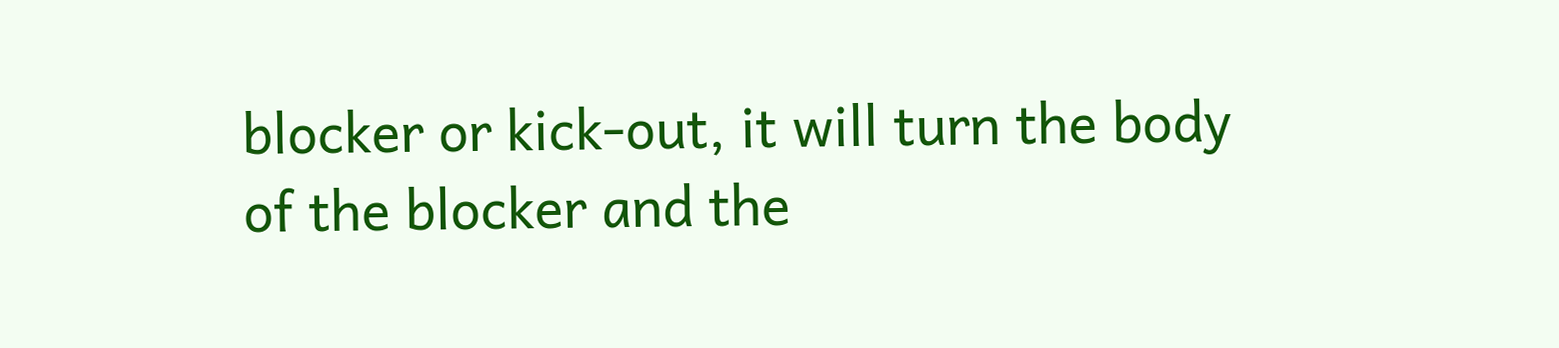blocker or kick-out, it will turn the body of the blocker and the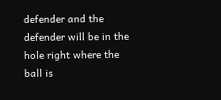defender and the defender will be in the hole right where the ball is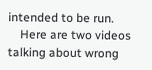intended to be run.
    Here are two videos talking about wrong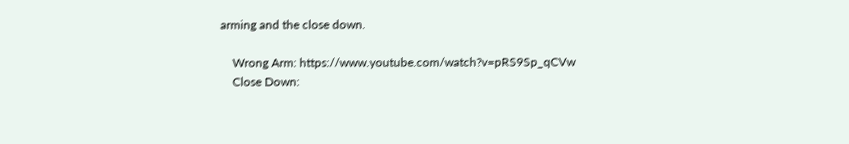arming and the close down.

    Wrong Arm: https://www.youtube.com/watch?v=pRS9Sp_qCVw
    Close Down: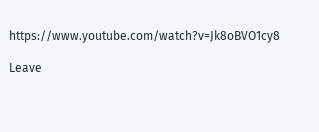https://www.youtube.com/watch?v=Jk8oBVO1cy8

Leave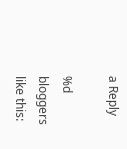a Reply

%d bloggers like this: